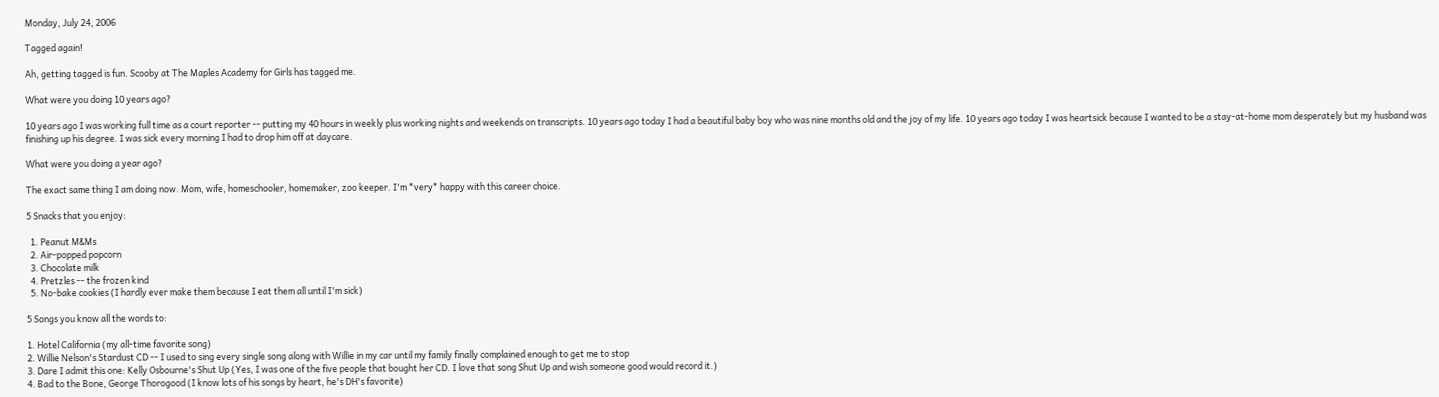Monday, July 24, 2006

Tagged again!

Ah, getting tagged is fun. Scooby at The Maples Academy for Girls has tagged me.

What were you doing 10 years ago?

10 years ago I was working full time as a court reporter -- putting my 40 hours in weekly plus working nights and weekends on transcripts. 10 years ago today I had a beautiful baby boy who was nine months old and the joy of my life. 10 years ago today I was heartsick because I wanted to be a stay-at-home mom desperately but my husband was finishing up his degree. I was sick every morning I had to drop him off at daycare.

What were you doing a year ago?

The exact same thing I am doing now. Mom, wife, homeschooler, homemaker, zoo keeper. I'm *very* happy with this career choice.

5 Snacks that you enjoy:

  1. Peanut M&Ms
  2. Air-popped popcorn
  3. Chocolate milk
  4. Pretzles -- the frozen kind
  5. No-bake cookies (I hardly ever make them because I eat them all until I'm sick)

5 Songs you know all the words to:

1. Hotel California (my all-time favorite song)
2. Willie Nelson's Stardust CD -- I used to sing every single song along with Willie in my car until my family finally complained enough to get me to stop
3. Dare I admit this one: Kelly Osbourne's Shut Up (Yes, I was one of the five people that bought her CD. I love that song Shut Up and wish someone good would record it.)
4. Bad to the Bone, George Thorogood (I know lots of his songs by heart, he's DH's favorite)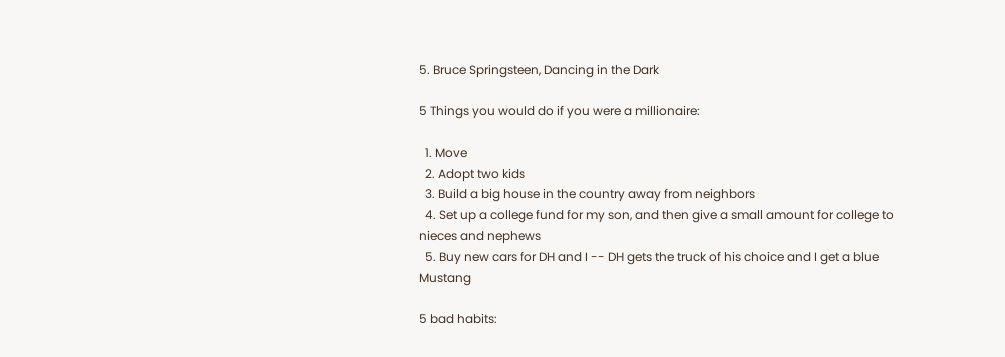5. Bruce Springsteen, Dancing in the Dark

5 Things you would do if you were a millionaire:

  1. Move
  2. Adopt two kids
  3. Build a big house in the country away from neighbors
  4. Set up a college fund for my son, and then give a small amount for college to nieces and nephews
  5. Buy new cars for DH and I -- DH gets the truck of his choice and I get a blue Mustang

5 bad habits: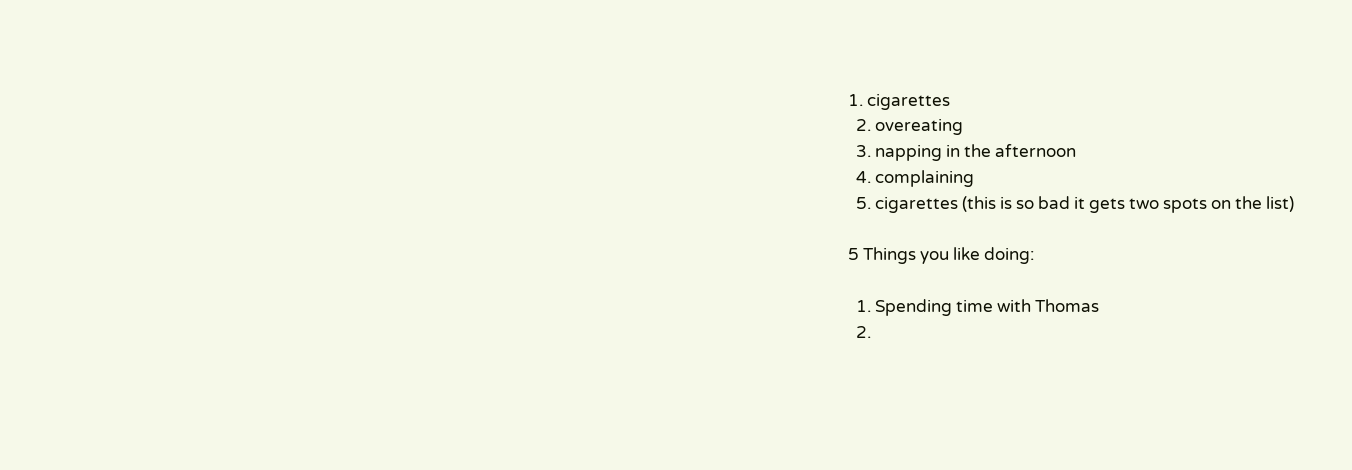1. cigarettes
  2. overeating
  3. napping in the afternoon
  4. complaining
  5. cigarettes (this is so bad it gets two spots on the list)

5 Things you like doing:

  1. Spending time with Thomas
  2.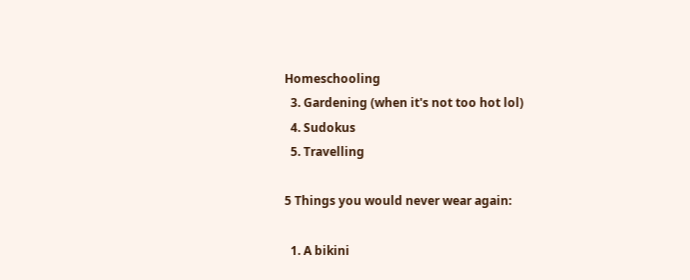Homeschooling
  3. Gardening (when it's not too hot lol)
  4. Sudokus
  5. Travelling

5 Things you would never wear again:

  1. A bikini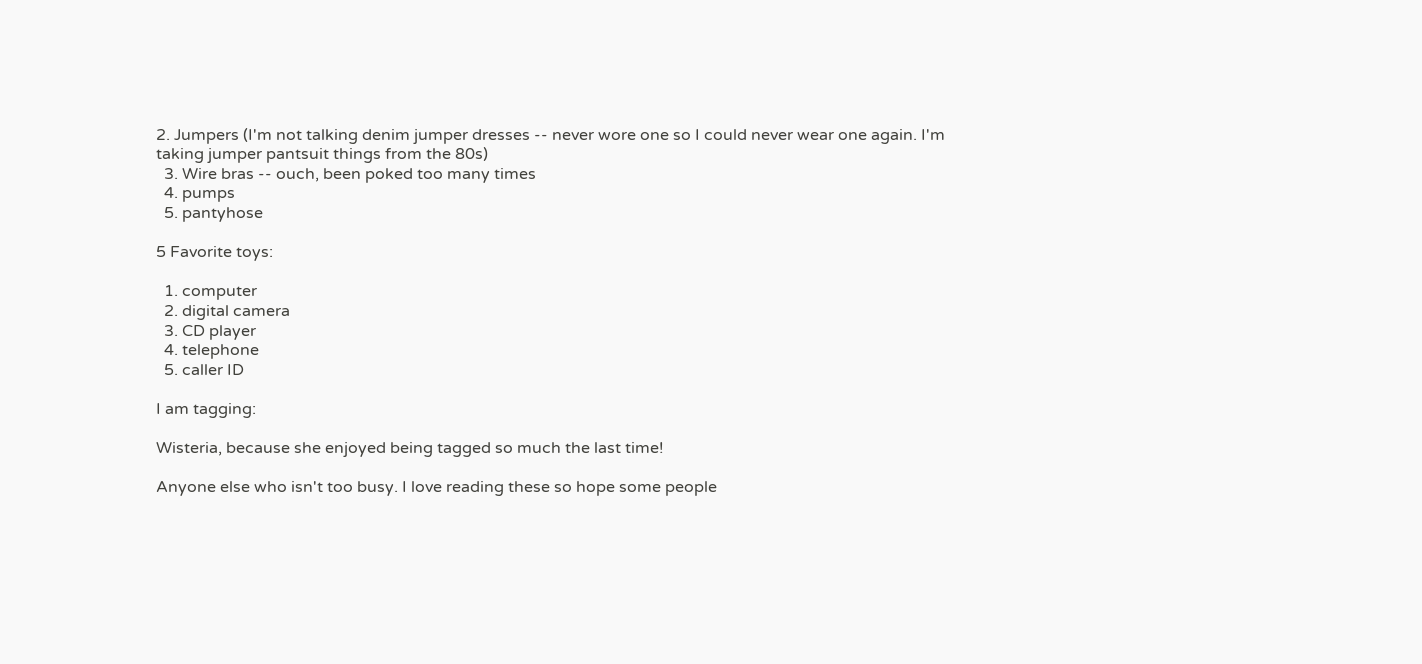2. Jumpers (I'm not talking denim jumper dresses -- never wore one so I could never wear one again. I'm taking jumper pantsuit things from the 80s)
  3. Wire bras -- ouch, been poked too many times
  4. pumps
  5. pantyhose

5 Favorite toys:

  1. computer
  2. digital camera
  3. CD player
  4. telephone
  5. caller ID

I am tagging:

Wisteria, because she enjoyed being tagged so much the last time!

Anyone else who isn't too busy. I love reading these so hope some people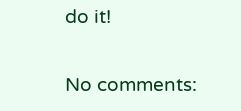do it!

No comments: